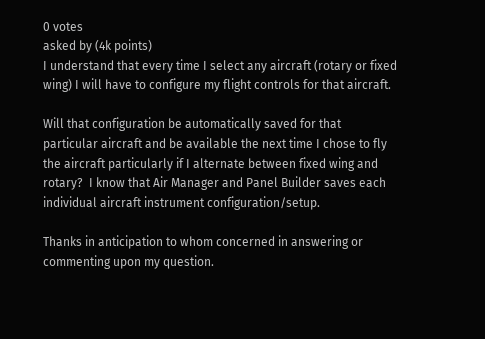0 votes
asked by (4k points)
I understand that every time I select any aircraft (rotary or fixed wing) I will have to configure my flight controls for that aircraft.

Will that configuration be automatically saved for that particular aircraft and be available the next time I chose to fly the aircraft particularly if I alternate between fixed wing and rotary?  I know that Air Manager and Panel Builder saves each individual aircraft instrument configuration/setup.

Thanks in anticipation to whom concerned in answering or commenting upon my question.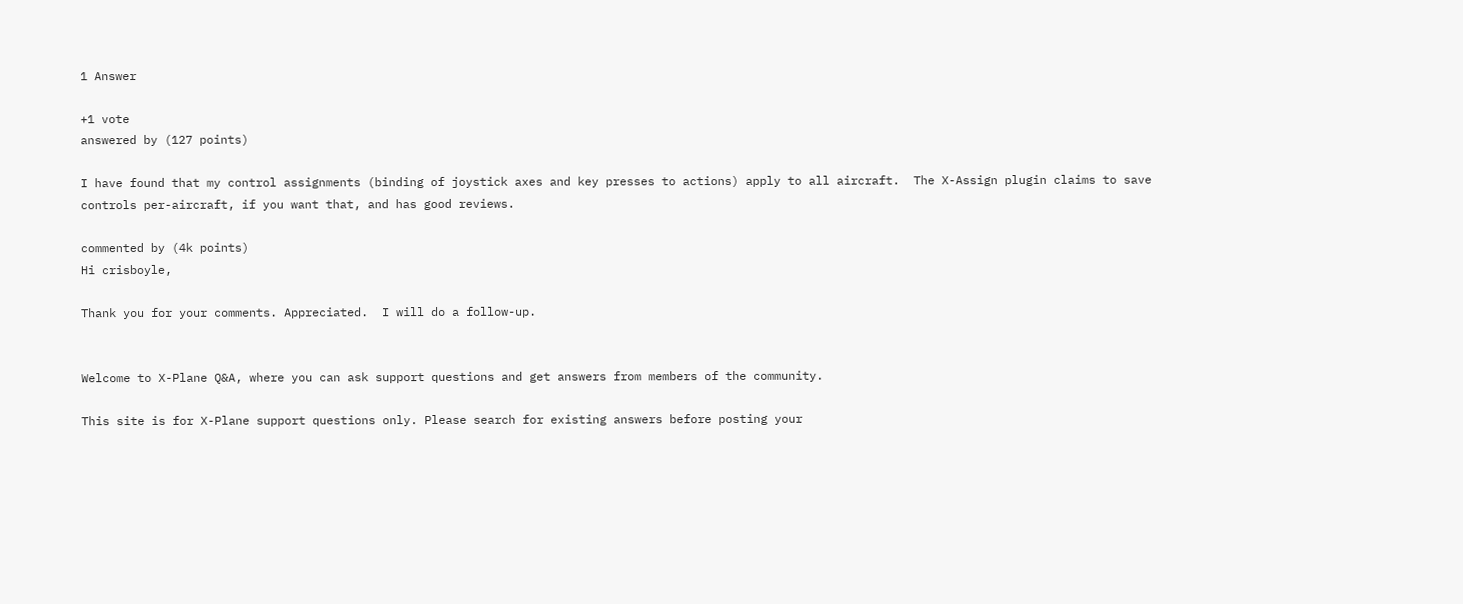1 Answer

+1 vote
answered by (127 points)

I have found that my control assignments (binding of joystick axes and key presses to actions) apply to all aircraft.  The X-Assign plugin claims to save controls per-aircraft, if you want that, and has good reviews.

commented by (4k points)
Hi crisboyle,

Thank you for your comments. Appreciated.  I will do a follow-up.


Welcome to X-Plane Q&A, where you can ask support questions and get answers from members of the community.

This site is for X-Plane support questions only. Please search for existing answers before posting your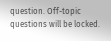question. Off-topic questions will be locked.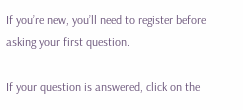If you’re new, you’ll need to register before asking your first question.

If your question is answered, click on the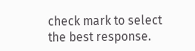check mark to select the best response.